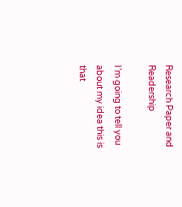Research Paper and Readership

I’m going to tell you about my idea this is that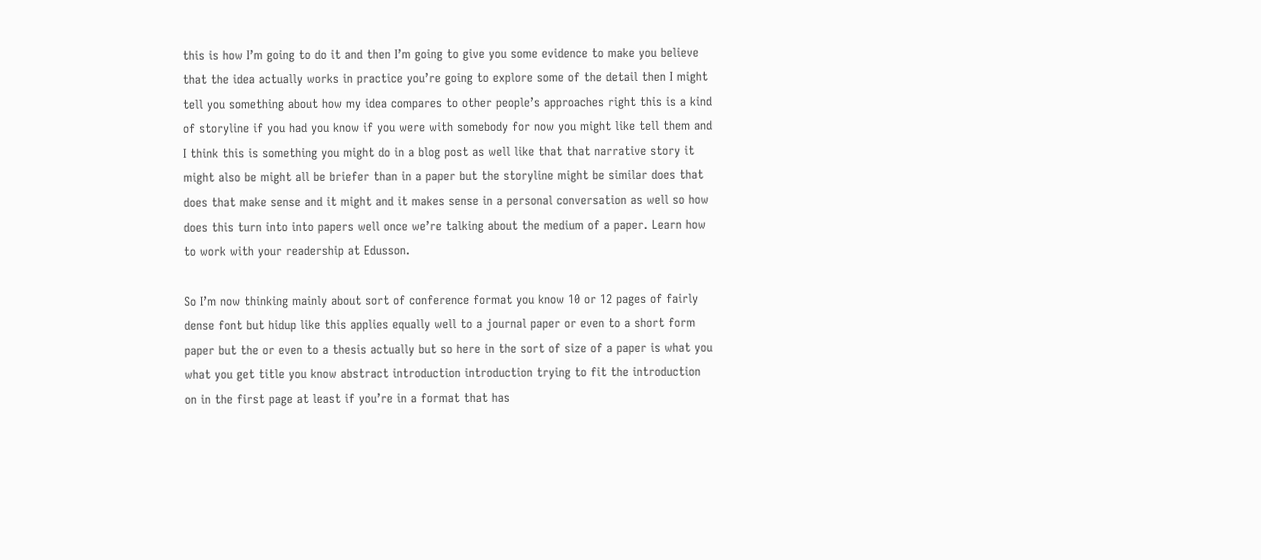this is how I’m going to do it and then I’m going to give you some evidence to make you believe that the idea actually works in practice you’re going to explore some of the detail then I might tell you something about how my idea compares to other people’s approaches right this is a kind of storyline if you had you know if you were with somebody for now you might like tell them and I think this is something you might do in a blog post as well like that that narrative story it might also be might all be briefer than in a paper but the storyline might be similar does that does that make sense and it might and it makes sense in a personal conversation as well so how does this turn into into papers well once we’re talking about the medium of a paper. Learn how to work with your readership at Edusson.

So I’m now thinking mainly about sort of conference format you know 10 or 12 pages of fairly dense font but hidup like this applies equally well to a journal paper or even to a short form paper but the or even to a thesis actually but so here in the sort of size of a paper is what you what you get title you know abstract introduction introduction trying to fit the introduction on in the first page at least if you’re in a format that has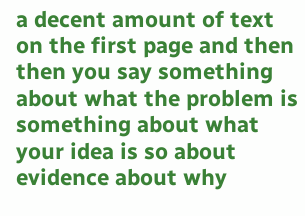a decent amount of text on the first page and then then you say something about what the problem is something about what your idea is so about evidence about why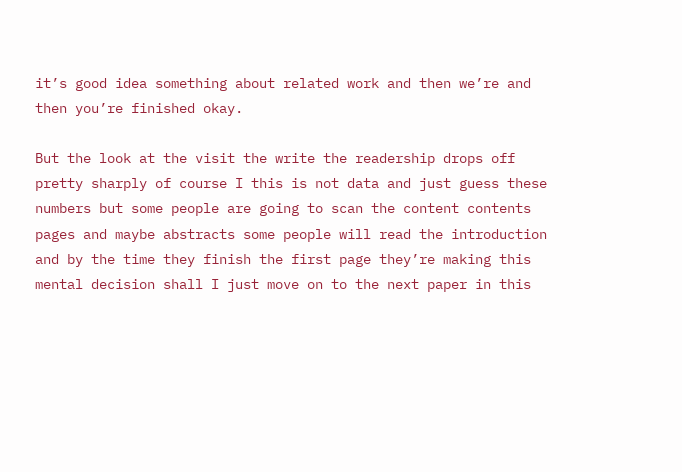it’s good idea something about related work and then we’re and then you’re finished okay.

But the look at the visit the write the readership drops off pretty sharply of course I this is not data and just guess these numbers but some people are going to scan the content contents pages and maybe abstracts some people will read the introduction and by the time they finish the first page they’re making this mental decision shall I just move on to the next paper in this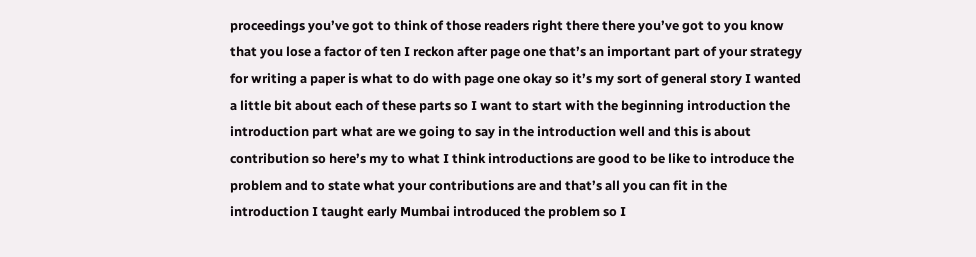proceedings you’ve got to think of those readers right there there you’ve got to you know that you lose a factor of ten I reckon after page one that’s an important part of your strategy for writing a paper is what to do with page one okay so it’s my sort of general story I wanted a little bit about each of these parts so I want to start with the beginning introduction the introduction part what are we going to say in the introduction well and this is about contribution so here’s my to what I think introductions are good to be like to introduce the problem and to state what your contributions are and that’s all you can fit in the introduction I taught early Mumbai introduced the problem so I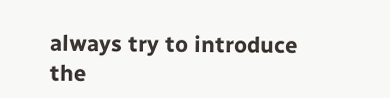always try to introduce the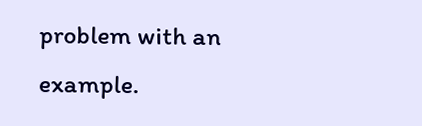problem with an example.